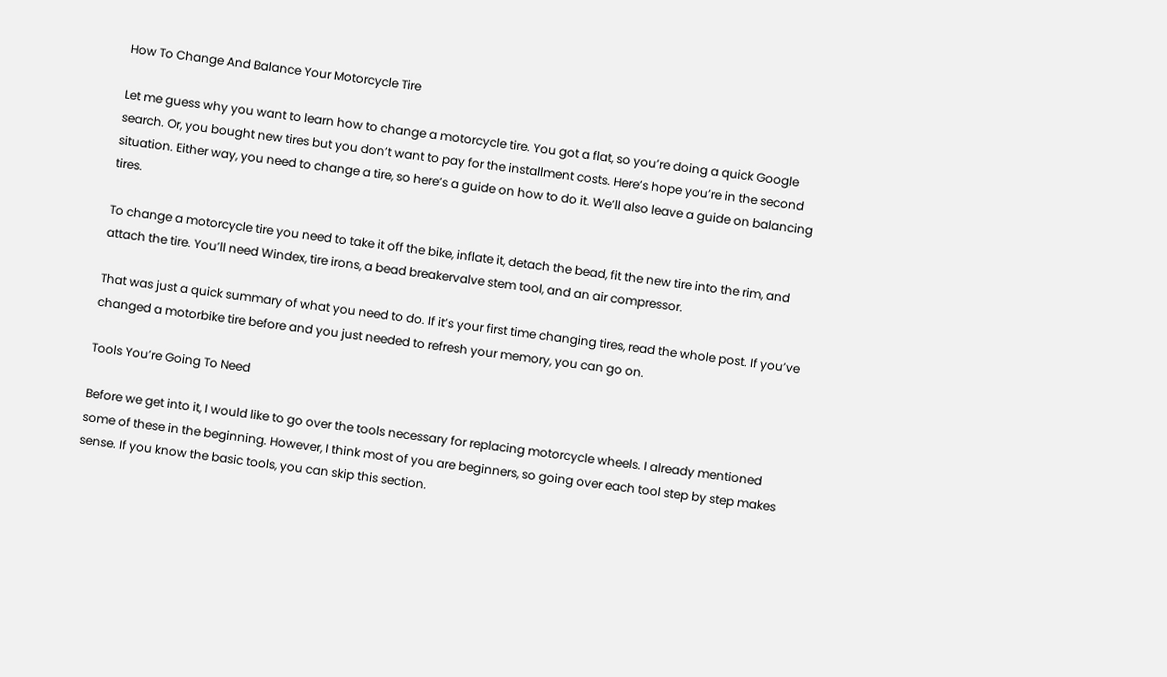How To Change And Balance Your Motorcycle Tire

Let me guess why you want to learn how to change a motorcycle tire. You got a flat, so you’re doing a quick Google search. Or, you bought new tires but you don’t want to pay for the installment costs. Here’s hope you’re in the second situation. Either way, you need to change a tire, so here’s a guide on how to do it. We’ll also leave a guide on balancing tires.

To change a motorcycle tire you need to take it off the bike, inflate it, detach the bead, fit the new tire into the rim, and attach the tire. You’ll need Windex, tire irons, a bead breakervalve stem tool, and an air compressor.

That was just a quick summary of what you need to do. If it’s your first time changing tires, read the whole post. If you’ve changed a motorbike tire before and you just needed to refresh your memory, you can go on.

Tools You’re Going To Need

Before we get into it, I would like to go over the tools necessary for replacing motorcycle wheels. I already mentioned some of these in the beginning. However, I think most of you are beginners, so going over each tool step by step makes sense. If you know the basic tools, you can skip this section.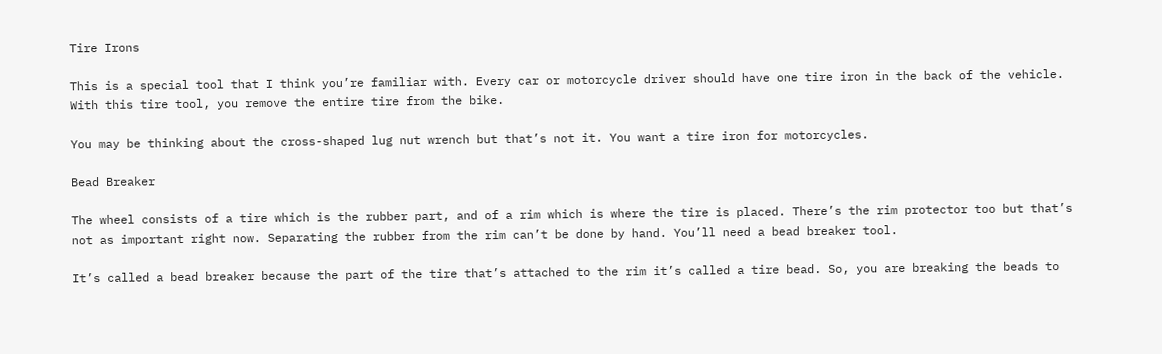Tire Irons

This is a special tool that I think you’re familiar with. Every car or motorcycle driver should have one tire iron in the back of the vehicle.  With this tire tool, you remove the entire tire from the bike.

You may be thinking about the cross-shaped lug nut wrench but that’s not it. You want a tire iron for motorcycles.

Bead Breaker

The wheel consists of a tire which is the rubber part, and of a rim which is where the tire is placed. There’s the rim protector too but that’s not as important right now. Separating the rubber from the rim can’t be done by hand. You’ll need a bead breaker tool.

It’s called a bead breaker because the part of the tire that’s attached to the rim it’s called a tire bead. So, you are breaking the beads to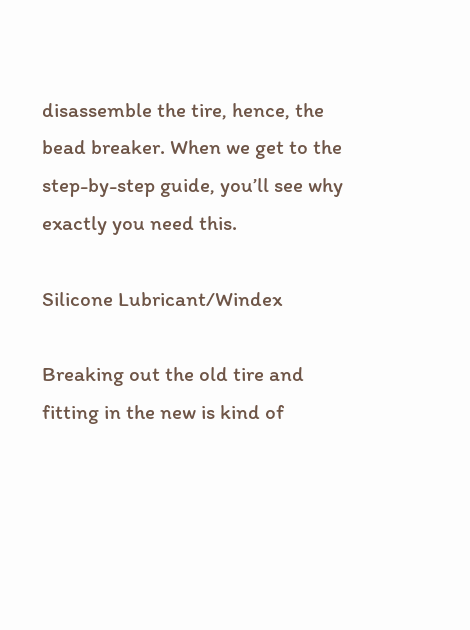disassemble the tire, hence, the bead breaker. When we get to the step-by-step guide, you’ll see why exactly you need this.

Silicone Lubricant/Windex

Breaking out the old tire and fitting in the new is kind of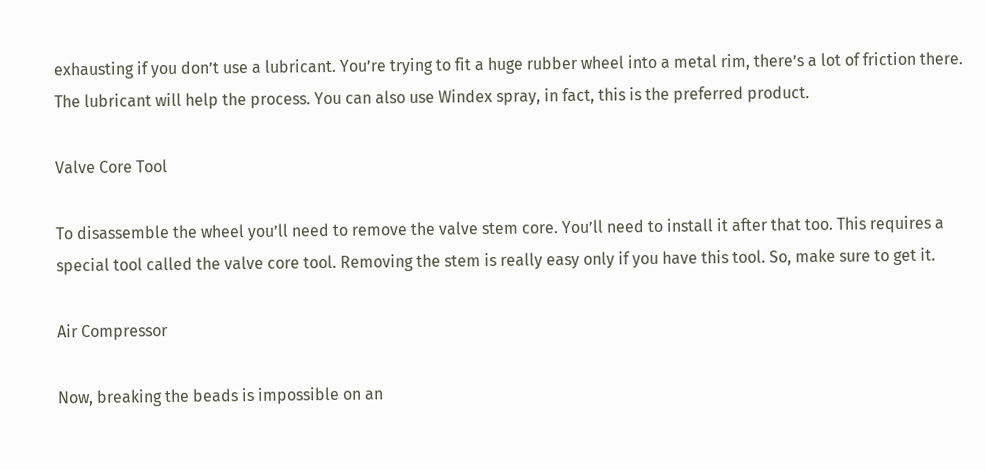exhausting if you don’t use a lubricant. You’re trying to fit a huge rubber wheel into a metal rim, there’s a lot of friction there. The lubricant will help the process. You can also use Windex spray, in fact, this is the preferred product.

Valve Core Tool

To disassemble the wheel you’ll need to remove the valve stem core. You’ll need to install it after that too. This requires a special tool called the valve core tool. Removing the stem is really easy only if you have this tool. So, make sure to get it.

Air Compressor

Now, breaking the beads is impossible on an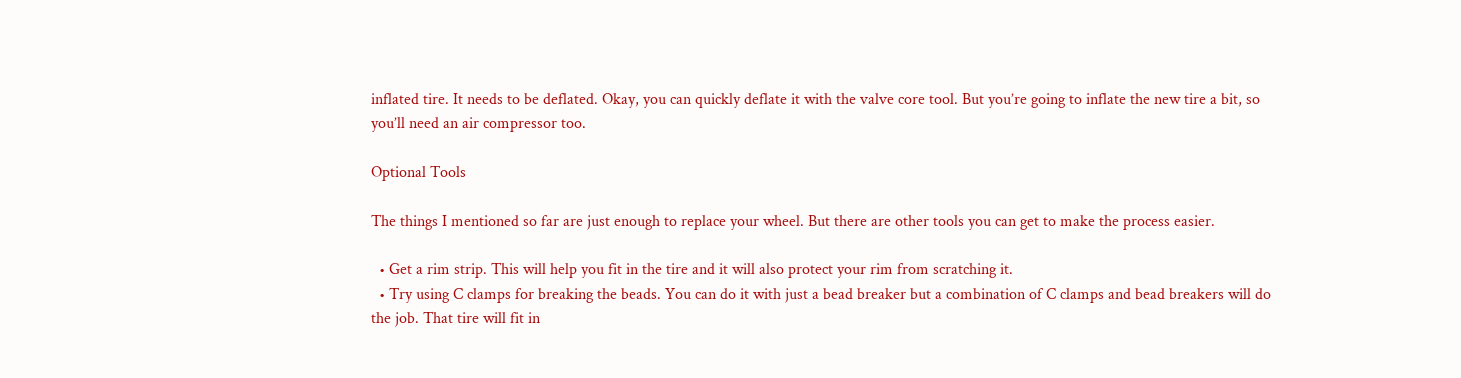inflated tire. It needs to be deflated. Okay, you can quickly deflate it with the valve core tool. But you’re going to inflate the new tire a bit, so you’ll need an air compressor too.

Optional Tools

The things I mentioned so far are just enough to replace your wheel. But there are other tools you can get to make the process easier.

  • Get a rim strip. This will help you fit in the tire and it will also protect your rim from scratching it.
  • Try using C clamps for breaking the beads. You can do it with just a bead breaker but a combination of C clamps and bead breakers will do the job. That tire will fit in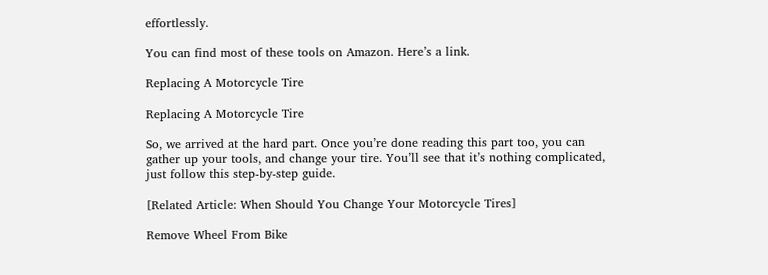effortlessly.

You can find most of these tools on Amazon. Here’s a link.

Replacing A Motorcycle Tire

Replacing A Motorcycle Tire

So, we arrived at the hard part. Once you’re done reading this part too, you can gather up your tools, and change your tire. You’ll see that it’s nothing complicated, just follow this step-by-step guide.

[Related Article: When Should You Change Your Motorcycle Tires]

Remove Wheel From Bike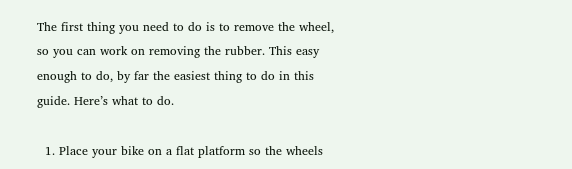The first thing you need to do is to remove the wheel, so you can work on removing the rubber. This easy enough to do, by far the easiest thing to do in this guide. Here’s what to do.

  1. Place your bike on a flat platform so the wheels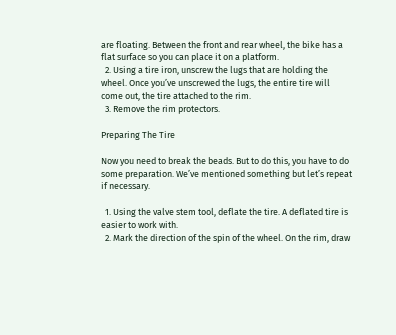are floating. Between the front and rear wheel, the bike has a flat surface so you can place it on a platform.
  2. Using a tire iron, unscrew the lugs that are holding the wheel. Once you’ve unscrewed the lugs, the entire tire will come out, the tire attached to the rim.
  3. Remove the rim protectors.

Preparing The Tire

Now you need to break the beads. But to do this, you have to do some preparation. We’ve mentioned something but let’s repeat if necessary.

  1. Using the valve stem tool, deflate the tire. A deflated tire is easier to work with.
  2. Mark the direction of the spin of the wheel. On the rim, draw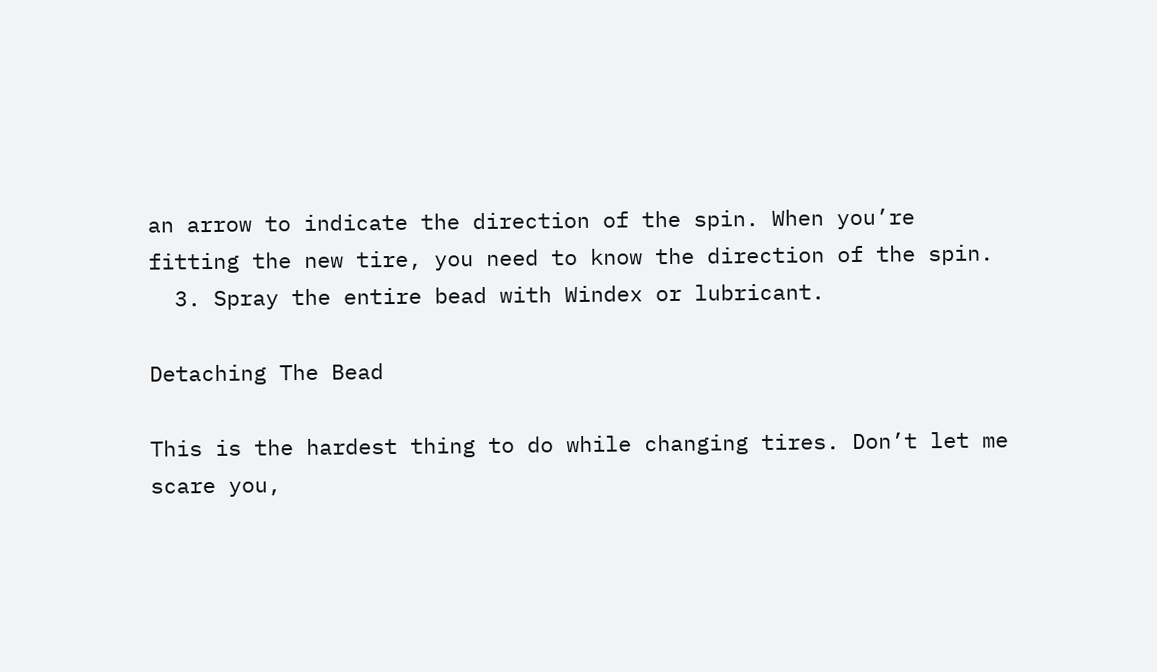an arrow to indicate the direction of the spin. When you’re fitting the new tire, you need to know the direction of the spin.
  3. Spray the entire bead with Windex or lubricant.

Detaching The Bead

This is the hardest thing to do while changing tires. Don’t let me scare you,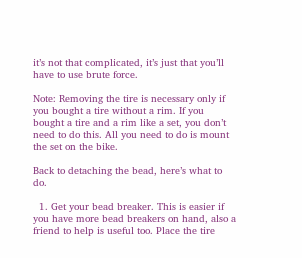it’s not that complicated, it’s just that you’ll have to use brute force.

Note: Removing the tire is necessary only if you bought a tire without a rim. If you bought a tire and a rim like a set, you don’t need to do this. All you need to do is mount the set on the bike.

Back to detaching the bead, here’s what to do.

  1. Get your bead breaker. This is easier if you have more bead breakers on hand, also a friend to help is useful too. Place the tire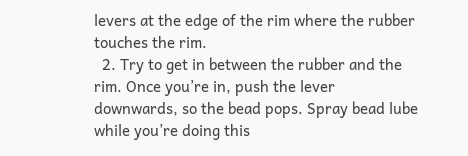levers at the edge of the rim where the rubber touches the rim.
  2. Try to get in between the rubber and the rim. Once you’re in, push the lever downwards, so the bead pops. Spray bead lube while you’re doing this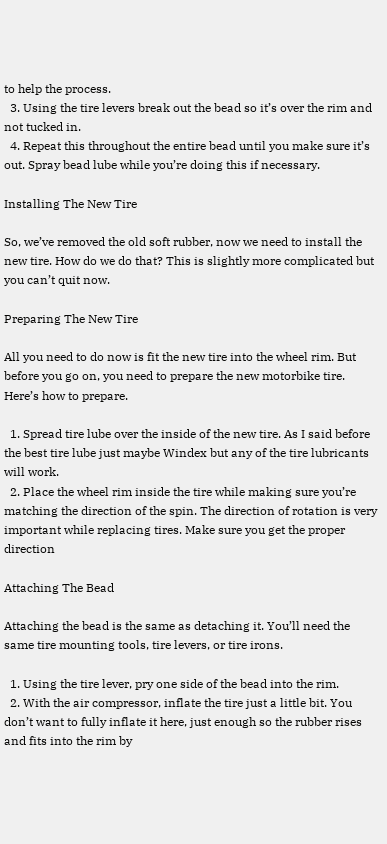to help the process.
  3. Using the tire levers break out the bead so it’s over the rim and not tucked in.
  4. Repeat this throughout the entire bead until you make sure it’s out. Spray bead lube while you’re doing this if necessary.

Installing The New Tire

So, we’ve removed the old soft rubber, now we need to install the new tire. How do we do that? This is slightly more complicated but you can’t quit now.

Preparing The New Tire

All you need to do now is fit the new tire into the wheel rim. But before you go on, you need to prepare the new motorbike tire. Here’s how to prepare.

  1. Spread tire lube over the inside of the new tire. As I said before the best tire lube just maybe Windex but any of the tire lubricants will work.
  2. Place the wheel rim inside the tire while making sure you’re matching the direction of the spin. The direction of rotation is very important while replacing tires. Make sure you get the proper direction

Attaching The Bead

Attaching the bead is the same as detaching it. You’ll need the same tire mounting tools, tire levers, or tire irons.

  1. Using the tire lever, pry one side of the bead into the rim.
  2. With the air compressor, inflate the tire just a little bit. You don’t want to fully inflate it here, just enough so the rubber rises and fits into the rim by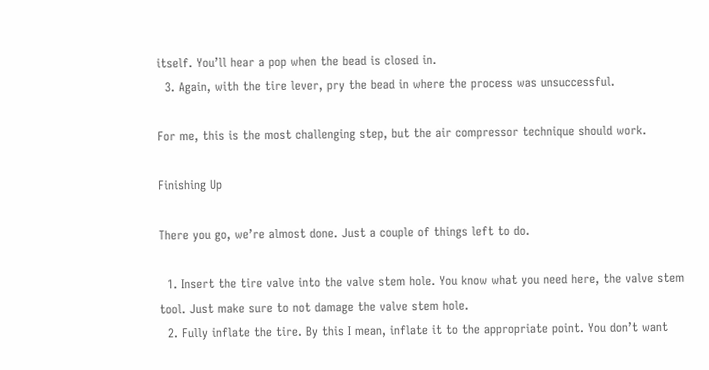itself. You’ll hear a pop when the bead is closed in.
  3. Again, with the tire lever, pry the bead in where the process was unsuccessful.

For me, this is the most challenging step, but the air compressor technique should work.

Finishing Up

There you go, we’re almost done. Just a couple of things left to do.

  1. Insert the tire valve into the valve stem hole. You know what you need here, the valve stem tool. Just make sure to not damage the valve stem hole.
  2. Fully inflate the tire. By this I mean, inflate it to the appropriate point. You don’t want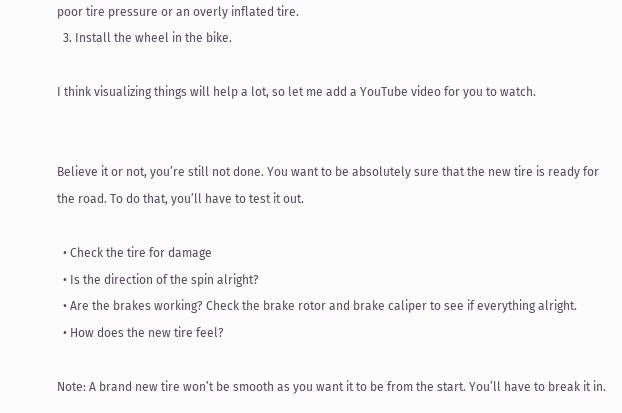poor tire pressure or an overly inflated tire.
  3. Install the wheel in the bike.

I think visualizing things will help a lot, so let me add a YouTube video for you to watch.


Believe it or not, you’re still not done. You want to be absolutely sure that the new tire is ready for the road. To do that, you’ll have to test it out.

  • Check the tire for damage
  • Is the direction of the spin alright?
  • Are the brakes working? Check the brake rotor and brake caliper to see if everything alright.
  • How does the new tire feel?

Note: A brand new tire won’t be smooth as you want it to be from the start. You’ll have to break it in.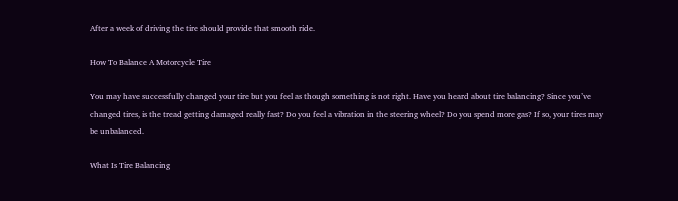After a week of driving the tire should provide that smooth ride.

How To Balance A Motorcycle Tire

You may have successfully changed your tire but you feel as though something is not right. Have you heard about tire balancing? Since you’ve changed tires, is the tread getting damaged really fast? Do you feel a vibration in the steering wheel? Do you spend more gas? If so, your tires may be unbalanced.

What Is Tire Balancing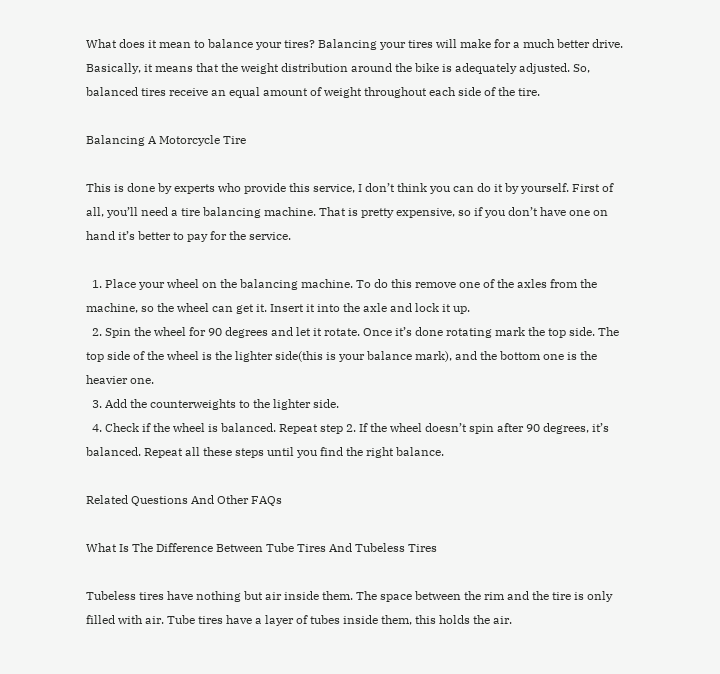What does it mean to balance your tires? Balancing your tires will make for a much better drive. Basically, it means that the weight distribution around the bike is adequately adjusted. So, balanced tires receive an equal amount of weight throughout each side of the tire.

Balancing A Motorcycle Tire

This is done by experts who provide this service, I don’t think you can do it by yourself. First of all, you’ll need a tire balancing machine. That is pretty expensive, so if you don’t have one on hand it’s better to pay for the service.

  1. Place your wheel on the balancing machine. To do this remove one of the axles from the machine, so the wheel can get it. Insert it into the axle and lock it up.
  2. Spin the wheel for 90 degrees and let it rotate. Once it’s done rotating mark the top side. The top side of the wheel is the lighter side(this is your balance mark), and the bottom one is the heavier one.
  3. Add the counterweights to the lighter side.
  4. Check if the wheel is balanced. Repeat step 2. If the wheel doesn’t spin after 90 degrees, it’s balanced. Repeat all these steps until you find the right balance.

Related Questions And Other FAQs

What Is The Difference Between Tube Tires And Tubeless Tires

Tubeless tires have nothing but air inside them. The space between the rim and the tire is only filled with air. Tube tires have a layer of tubes inside them, this holds the air.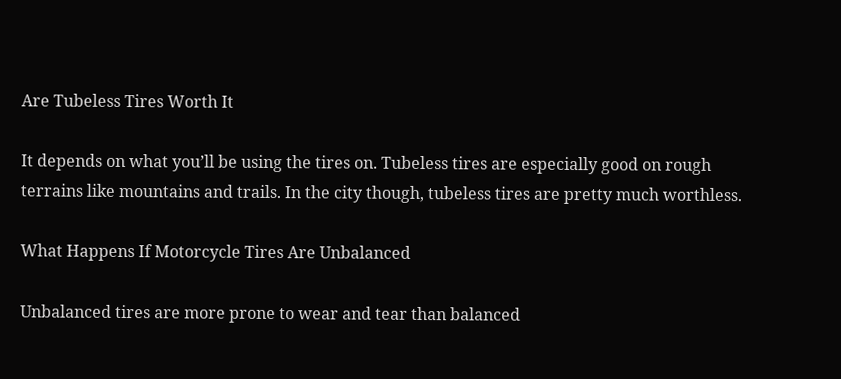Are Tubeless Tires Worth It

It depends on what you’ll be using the tires on. Tubeless tires are especially good on rough terrains like mountains and trails. In the city though, tubeless tires are pretty much worthless.

What Happens If Motorcycle Tires Are Unbalanced

Unbalanced tires are more prone to wear and tear than balanced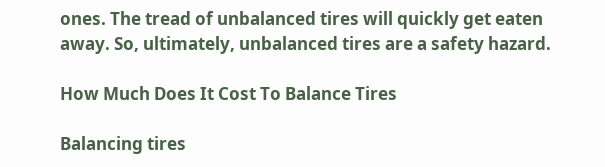ones. The tread of unbalanced tires will quickly get eaten away. So, ultimately, unbalanced tires are a safety hazard.

How Much Does It Cost To Balance Tires

Balancing tires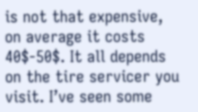is not that expensive, on average it costs 40$-50$. It all depends on the tire servicer you visit. I’ve seen some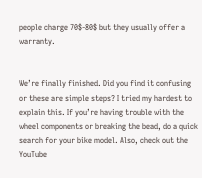people charge 70$-80$ but they usually offer a warranty.


We’re finally finished. Did you find it confusing or these are simple steps? I tried my hardest to explain this. If you’re having trouble with the wheel components or breaking the bead, do a quick search for your bike model. Also, check out the YouTube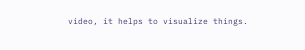video, it helps to visualize things.